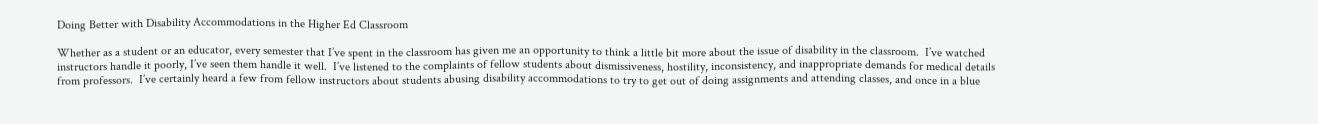Doing Better with Disability Accommodations in the Higher Ed Classroom

Whether as a student or an educator, every semester that I’ve spent in the classroom has given me an opportunity to think a little bit more about the issue of disability in the classroom.  I’ve watched instructors handle it poorly, I’ve seen them handle it well.  I’ve listened to the complaints of fellow students about dismissiveness, hostility, inconsistency, and inappropriate demands for medical details from professors.  I’ve certainly heard a few from fellow instructors about students abusing disability accommodations to try to get out of doing assignments and attending classes, and once in a blue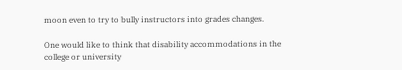moon even to try to bully instructors into grades changes.

One would like to think that disability accommodations in the college or university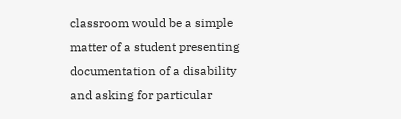classroom would be a simple matter of a student presenting documentation of a disability and asking for particular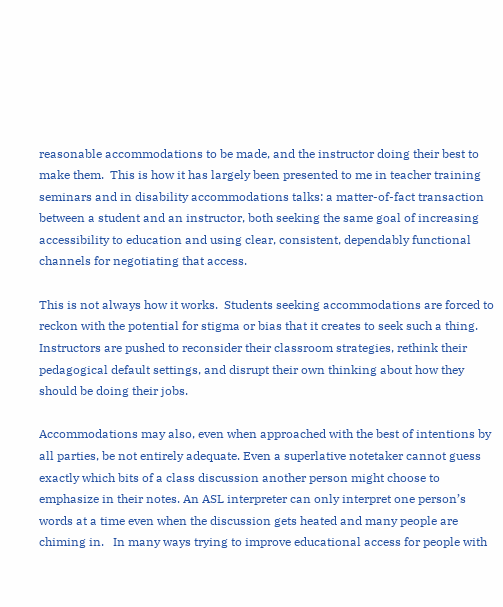reasonable accommodations to be made, and the instructor doing their best to make them.  This is how it has largely been presented to me in teacher training seminars and in disability accommodations talks: a matter-of-fact transaction between a student and an instructor, both seeking the same goal of increasing accessibility to education and using clear, consistent, dependably functional channels for negotiating that access.

This is not always how it works.  Students seeking accommodations are forced to reckon with the potential for stigma or bias that it creates to seek such a thing.  Instructors are pushed to reconsider their classroom strategies, rethink their pedagogical default settings, and disrupt their own thinking about how they should be doing their jobs.

Accommodations may also, even when approached with the best of intentions by all parties, be not entirely adequate. Even a superlative notetaker cannot guess exactly which bits of a class discussion another person might choose to emphasize in their notes. An ASL interpreter can only interpret one person’s words at a time even when the discussion gets heated and many people are chiming in.   In many ways trying to improve educational access for people with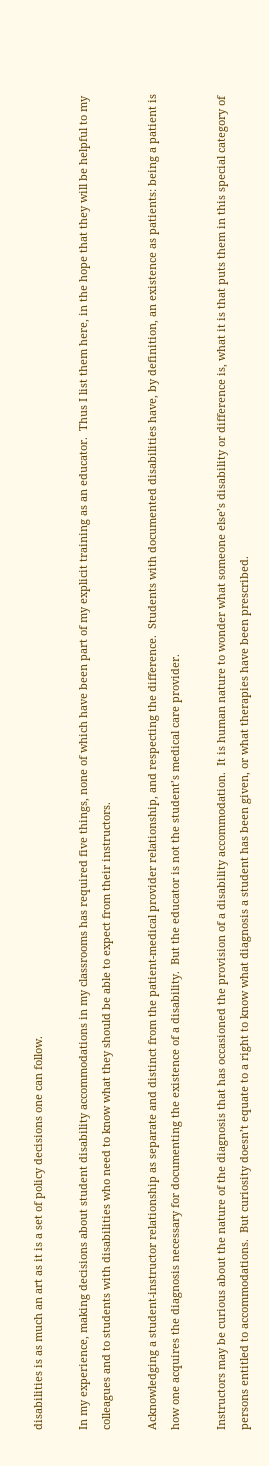disabilities is as much an art as it is a set of policy decisions one can follow.

In my experience, making decisions about student disability accommodations in my classrooms has required five things, none of which have been part of my explicit training as an educator.  Thus I list them here, in the hope that they will be helpful to my colleagues and to students with disabilities who need to know what they should be able to expect from their instructors.

Acknowledging a student-instructor relationship as separate and distinct from the patient-medical provider relationship, and respecting the difference.  Students with documented disabilities have, by definition, an existence as patients: being a patient is how one acquires the diagnosis necessary for documenting the existence of a disability.  But the educator is not the student’s medical care provider.

Instructors may be curious about the nature of the diagnosis that has occasioned the provision of a disability accommodation.  It is human nature to wonder what someone else’s disability or difference is, what it is that puts them in this special category of persons entitled to accommodations.  But curiosity doesn’t equate to a right to know what diagnosis a student has been given, or what therapies have been prescribed.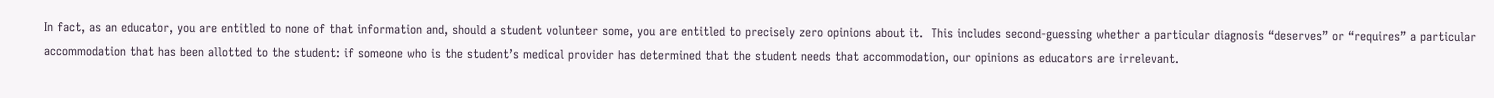In fact, as an educator, you are entitled to none of that information and, should a student volunteer some, you are entitled to precisely zero opinions about it.  This includes second-guessing whether a particular diagnosis “deserves” or “requires” a particular accommodation that has been allotted to the student: if someone who is the student’s medical provider has determined that the student needs that accommodation, our opinions as educators are irrelevant.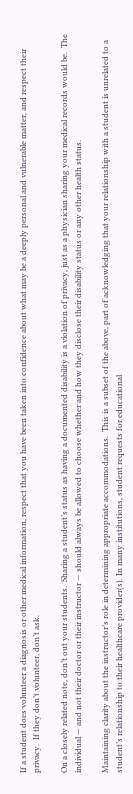If a student does volunteer a diagnosis or other medical information, respect that you have been taken into confidence about what may be a deeply personal and vulnerable matter, and respect their privacy.  If they don’t volunteer, don’t ask.

On a closely related note, don’t out your students.  Sharing a student’s status as having a documented disability is a violation of privacy, just as a physician sharing your medical records would be.  The individual — and not their doctor or their instructor — should always be allowed to choose whether and how they disclose their disability status or any other health status.

Maintaining clarity about the instructor’s role in determining appropriate accommodations.  This is a subset of the above, part of acknowledging that your relationship with a student is unrelated to a student’s relationship to their healthcare provider(s). In many institutions, student requests for educational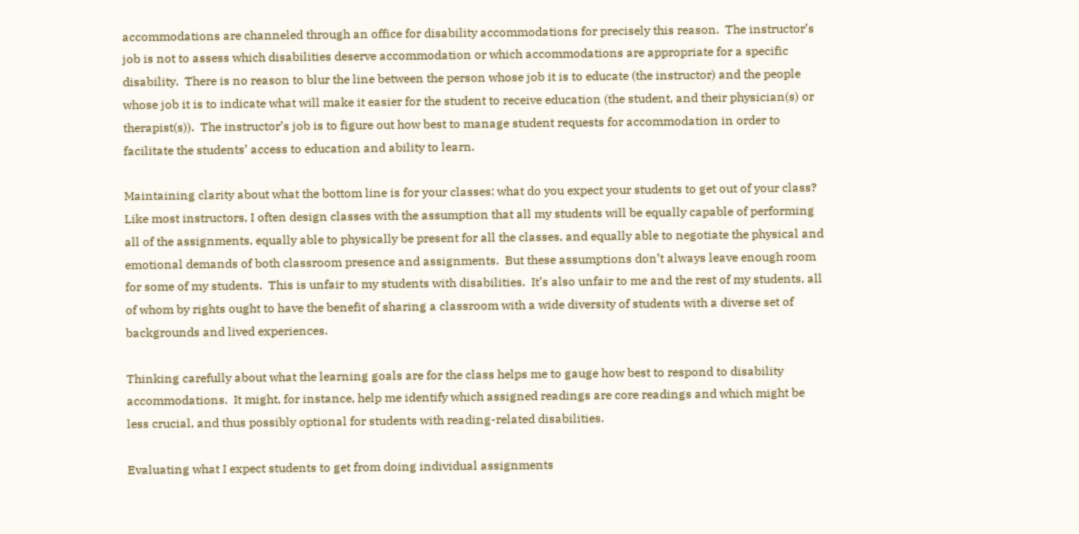accommodations are channeled through an office for disability accommodations for precisely this reason.  The instructor’s job is not to assess which disabilities deserve accommodation or which accommodations are appropriate for a specific disability.  There is no reason to blur the line between the person whose job it is to educate (the instructor) and the people whose job it is to indicate what will make it easier for the student to receive education (the student, and their physician(s) or therapist(s)).  The instructor’s job is to figure out how best to manage student requests for accommodation in order to facilitate the students’ access to education and ability to learn.

Maintaining clarity about what the bottom line is for your classes: what do you expect your students to get out of your class?  Like most instructors, I often design classes with the assumption that all my students will be equally capable of performing all of the assignments, equally able to physically be present for all the classes, and equally able to negotiate the physical and emotional demands of both classroom presence and assignments.  But these assumptions don’t always leave enough room for some of my students.  This is unfair to my students with disabilities.  It’s also unfair to me and the rest of my students, all of whom by rights ought to have the benefit of sharing a classroom with a wide diversity of students with a diverse set of backgrounds and lived experiences.

Thinking carefully about what the learning goals are for the class helps me to gauge how best to respond to disability accommodations.  It might, for instance, help me identify which assigned readings are core readings and which might be less crucial, and thus possibly optional for students with reading-related disabilities.

Evaluating what I expect students to get from doing individual assignments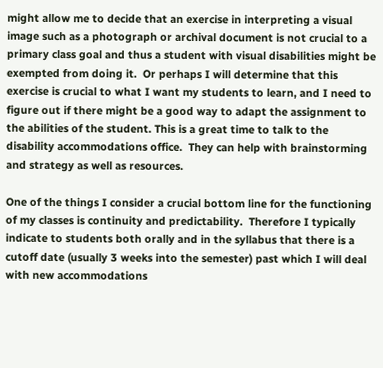might allow me to decide that an exercise in interpreting a visual image such as a photograph or archival document is not crucial to a primary class goal and thus a student with visual disabilities might be exempted from doing it.  Or perhaps I will determine that this exercise is crucial to what I want my students to learn, and I need to figure out if there might be a good way to adapt the assignment to the abilities of the student. This is a great time to talk to the disability accommodations office.  They can help with brainstorming and strategy as well as resources.

One of the things I consider a crucial bottom line for the functioning of my classes is continuity and predictability.  Therefore I typically indicate to students both orally and in the syllabus that there is a cutoff date (usually 3 weeks into the semester) past which I will deal with new accommodations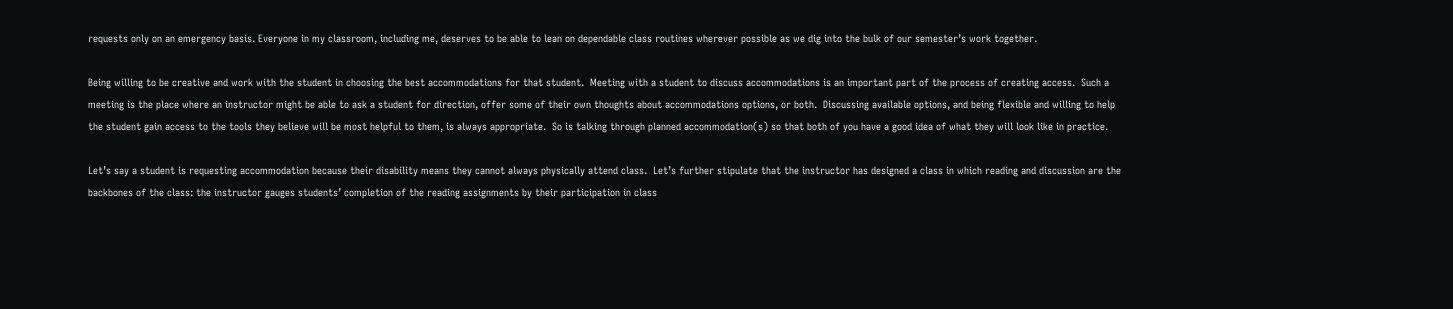requests only on an emergency basis. Everyone in my classroom, including me, deserves to be able to lean on dependable class routines wherever possible as we dig into the bulk of our semester’s work together.

Being willing to be creative and work with the student in choosing the best accommodations for that student.  Meeting with a student to discuss accommodations is an important part of the process of creating access.  Such a meeting is the place where an instructor might be able to ask a student for direction, offer some of their own thoughts about accommodations options, or both.  Discussing available options, and being flexible and willing to help the student gain access to the tools they believe will be most helpful to them, is always appropriate.  So is talking through planned accommodation(s) so that both of you have a good idea of what they will look like in practice.

Let’s say a student is requesting accommodation because their disability means they cannot always physically attend class.  Let’s further stipulate that the instructor has designed a class in which reading and discussion are the backbones of the class: the instructor gauges students’ completion of the reading assignments by their participation in class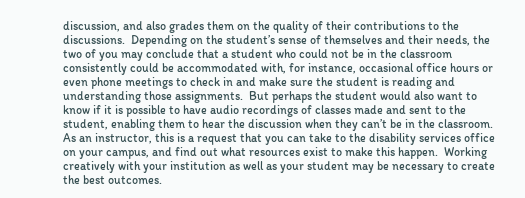discussion, and also grades them on the quality of their contributions to the discussions.  Depending on the student’s sense of themselves and their needs, the two of you may conclude that a student who could not be in the classroom consistently could be accommodated with, for instance, occasional office hours or even phone meetings to check in and make sure the student is reading and understanding those assignments.  But perhaps the student would also want to know if it is possible to have audio recordings of classes made and sent to the student, enabling them to hear the discussion when they can’t be in the classroom.   As an instructor, this is a request that you can take to the disability services office on your campus, and find out what resources exist to make this happen.  Working creatively with your institution as well as your student may be necessary to create the best outcomes.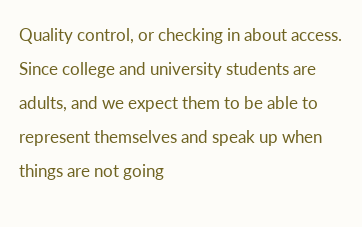Quality control, or checking in about access.  Since college and university students are adults, and we expect them to be able to represent themselves and speak up when things are not going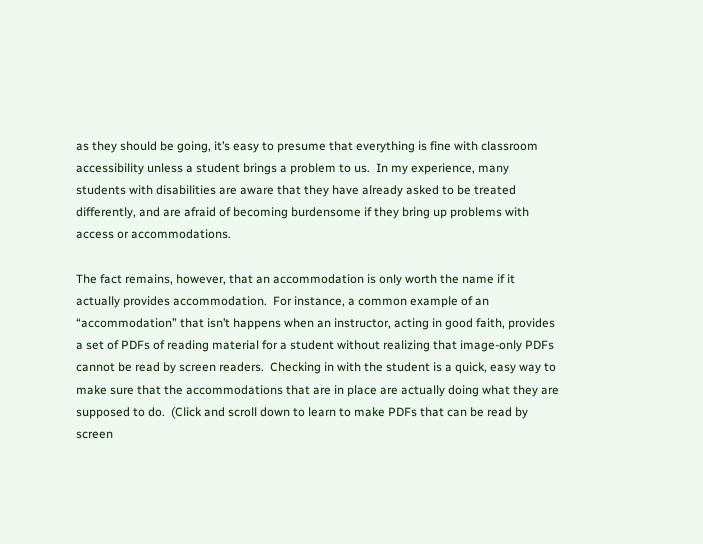as they should be going, it’s easy to presume that everything is fine with classroom accessibility unless a student brings a problem to us.  In my experience, many students with disabilities are aware that they have already asked to be treated differently, and are afraid of becoming burdensome if they bring up problems with access or accommodations.

The fact remains, however, that an accommodation is only worth the name if it actually provides accommodation.  For instance, a common example of an “accommodation” that isn’t happens when an instructor, acting in good faith, provides a set of PDFs of reading material for a student without realizing that image-only PDFs cannot be read by screen readers.  Checking in with the student is a quick, easy way to make sure that the accommodations that are in place are actually doing what they are supposed to do.  (Click and scroll down to learn to make PDFs that can be read by screen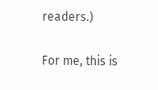readers.)

For me, this is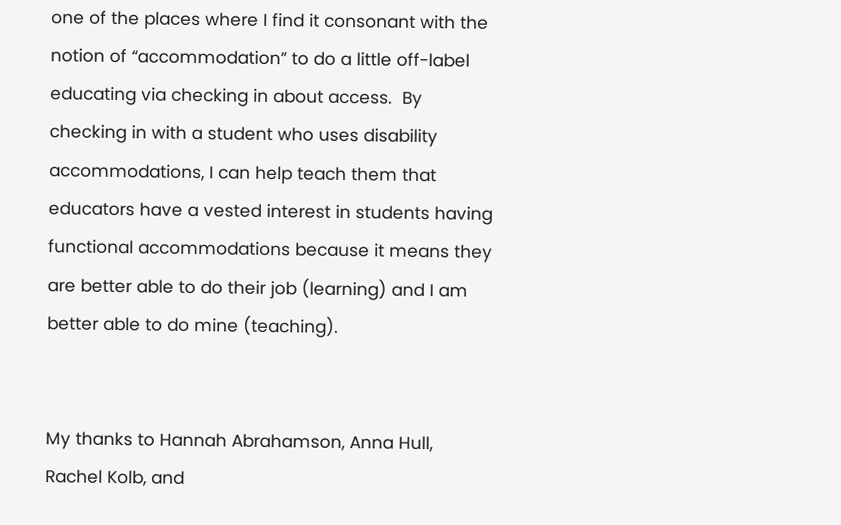one of the places where I find it consonant with the notion of “accommodation” to do a little off-label educating via checking in about access.  By checking in with a student who uses disability accommodations, I can help teach them that educators have a vested interest in students having functional accommodations because it means they are better able to do their job (learning) and I am better able to do mine (teaching).


My thanks to Hannah Abrahamson, Anna Hull, Rachel Kolb, and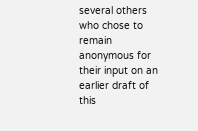several others who chose to remain anonymous for their input on an earlier draft of this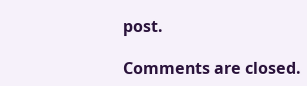post.

Comments are closed.